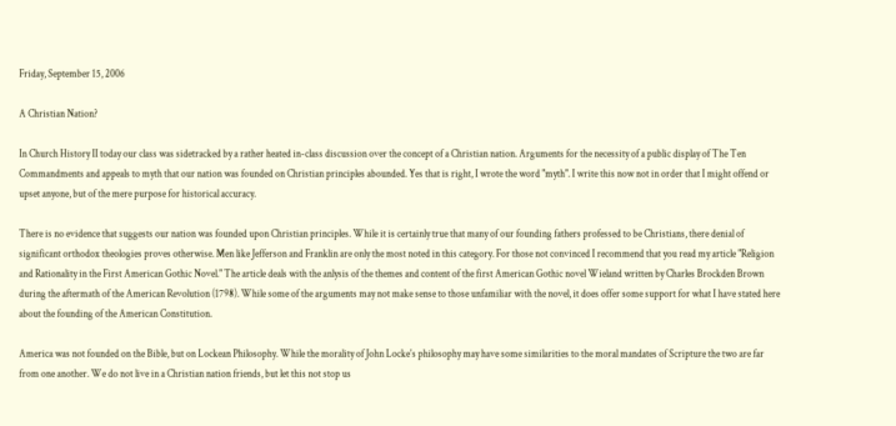Friday, September 15, 2006

A Christian Nation?

In Church History II today our class was sidetracked by a rather heated in-class discussion over the concept of a Christian nation. Arguments for the necessity of a public display of The Ten Commandments and appeals to myth that our nation was founded on Christian principles abounded. Yes that is right, I wrote the word "myth". I write this now not in order that I might offend or upset anyone, but of the mere purpose for historical accuracy.

There is no evidence that suggests our nation was founded upon Christian principles. While it is certainly true that many of our founding fathers professed to be Christians, there denial of significant orthodox theologies proves otherwise. Men like Jefferson and Franklin are only the most noted in this category. For those not convinced I recommend that you read my article "Religion and Rationality in the First American Gothic Novel." The article deals with the anlysis of the themes and content of the first American Gothic novel Wieland written by Charles Brockden Brown during the aftermath of the American Revolution (1798). While some of the arguments may not make sense to those unfamiliar with the novel, it does offer some support for what I have stated here about the founding of the American Constitution.

America was not founded on the Bible, but on Lockean Philosophy. While the morality of John Locke's philosophy may have some similarities to the moral mandates of Scripture the two are far from one another. We do not live in a Christian nation friends, but let this not stop us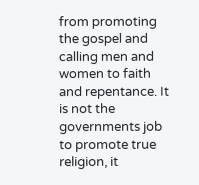from promoting the gospel and calling men and women to faith and repentance. It is not the governments job to promote true religion, it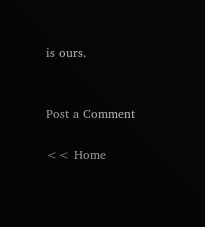is ours.


Post a Comment

<< Home